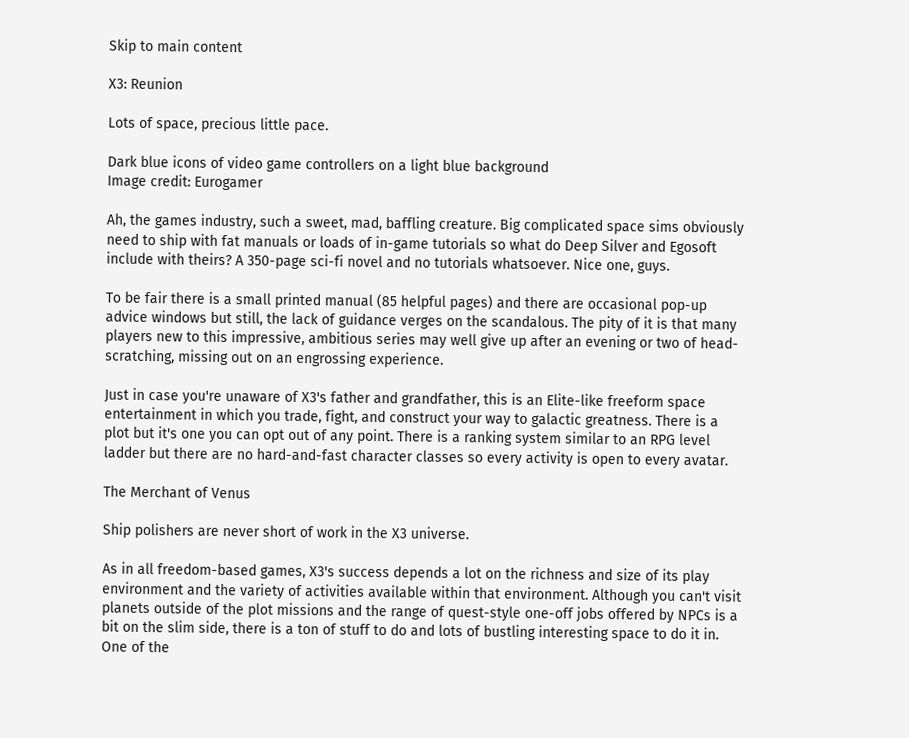Skip to main content

X3: Reunion

Lots of space, precious little pace.

Dark blue icons of video game controllers on a light blue background
Image credit: Eurogamer

Ah, the games industry, such a sweet, mad, baffling creature. Big complicated space sims obviously need to ship with fat manuals or loads of in-game tutorials so what do Deep Silver and Egosoft include with theirs? A 350-page sci-fi novel and no tutorials whatsoever. Nice one, guys.

To be fair there is a small printed manual (85 helpful pages) and there are occasional pop-up advice windows but still, the lack of guidance verges on the scandalous. The pity of it is that many players new to this impressive, ambitious series may well give up after an evening or two of head-scratching, missing out on an engrossing experience.

Just in case you're unaware of X3's father and grandfather, this is an Elite-like freeform space entertainment in which you trade, fight, and construct your way to galactic greatness. There is a plot but it's one you can opt out of any point. There is a ranking system similar to an RPG level ladder but there are no hard-and-fast character classes so every activity is open to every avatar.

The Merchant of Venus

Ship polishers are never short of work in the X3 universe.

As in all freedom-based games, X3's success depends a lot on the richness and size of its play environment and the variety of activities available within that environment. Although you can't visit planets outside of the plot missions and the range of quest-style one-off jobs offered by NPCs is a bit on the slim side, there is a ton of stuff to do and lots of bustling interesting space to do it in. One of the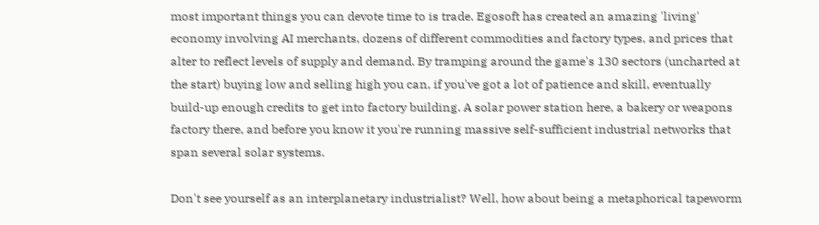most important things you can devote time to is trade. Egosoft has created an amazing 'living' economy involving AI merchants, dozens of different commodities and factory types, and prices that alter to reflect levels of supply and demand. By tramping around the game's 130 sectors (uncharted at the start) buying low and selling high you can, if you've got a lot of patience and skill, eventually build-up enough credits to get into factory building. A solar power station here, a bakery or weapons factory there, and before you know it you're running massive self-sufficient industrial networks that span several solar systems.

Don't see yourself as an interplanetary industrialist? Well, how about being a metaphorical tapeworm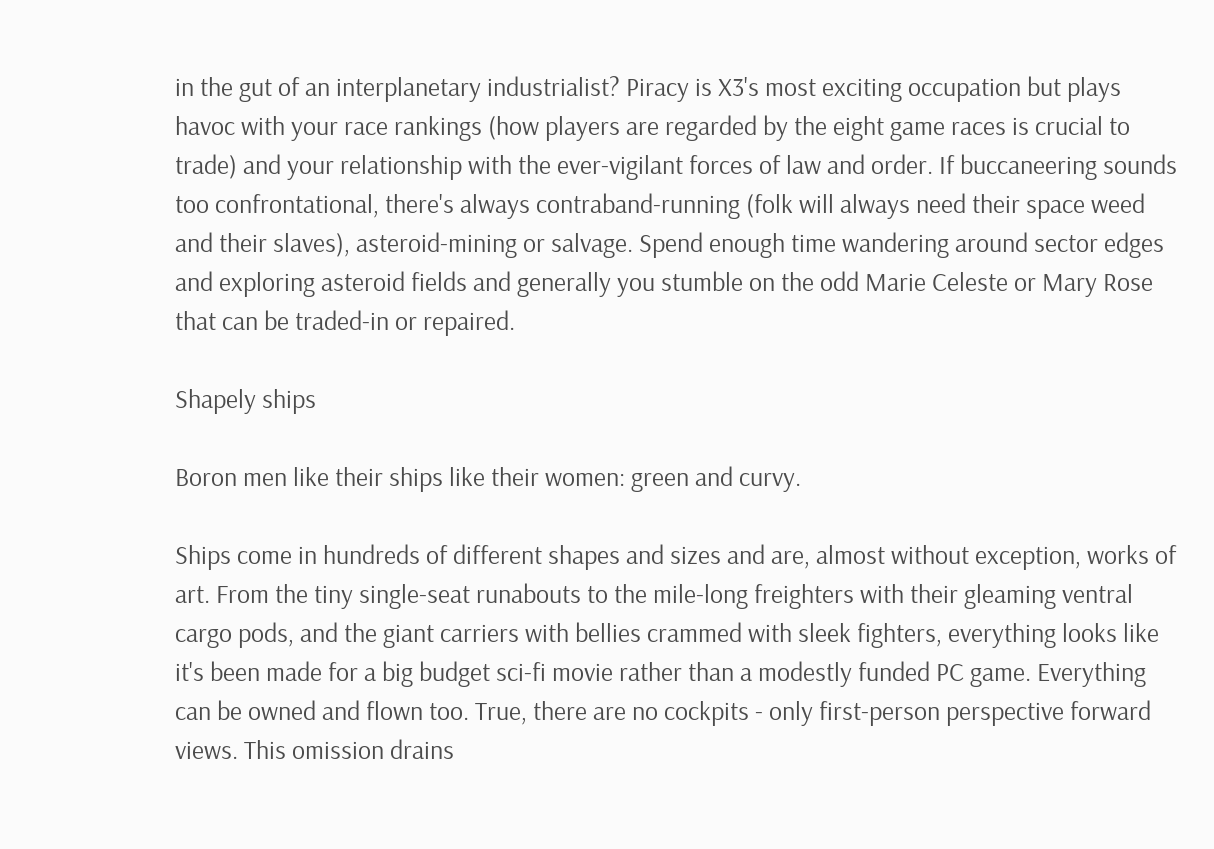in the gut of an interplanetary industrialist? Piracy is X3's most exciting occupation but plays havoc with your race rankings (how players are regarded by the eight game races is crucial to trade) and your relationship with the ever-vigilant forces of law and order. If buccaneering sounds too confrontational, there's always contraband-running (folk will always need their space weed and their slaves), asteroid-mining or salvage. Spend enough time wandering around sector edges and exploring asteroid fields and generally you stumble on the odd Marie Celeste or Mary Rose that can be traded-in or repaired.

Shapely ships

Boron men like their ships like their women: green and curvy.

Ships come in hundreds of different shapes and sizes and are, almost without exception, works of art. From the tiny single-seat runabouts to the mile-long freighters with their gleaming ventral cargo pods, and the giant carriers with bellies crammed with sleek fighters, everything looks like it's been made for a big budget sci-fi movie rather than a modestly funded PC game. Everything can be owned and flown too. True, there are no cockpits - only first-person perspective forward views. This omission drains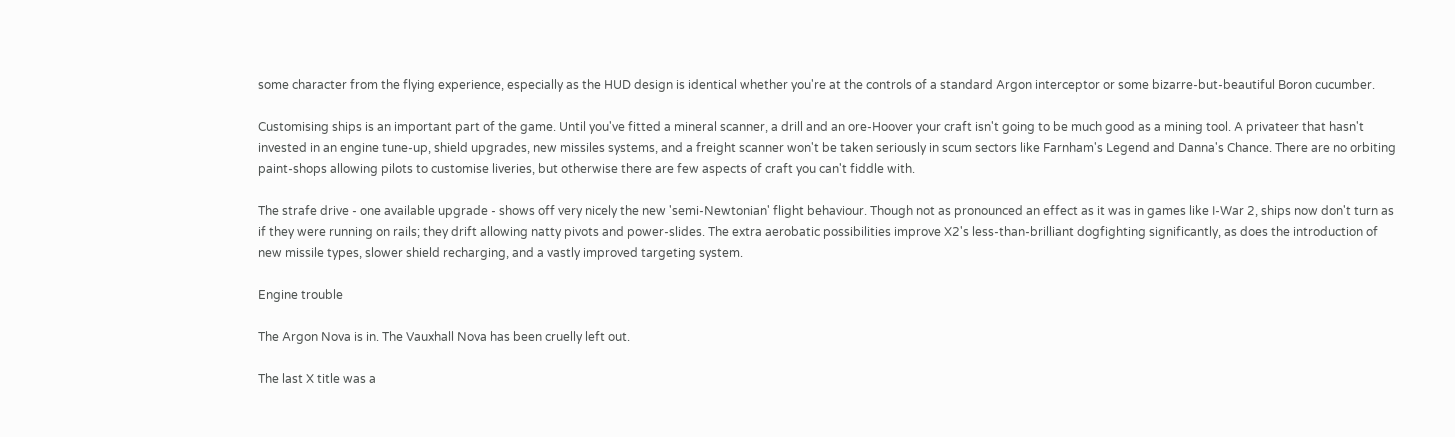some character from the flying experience, especially as the HUD design is identical whether you're at the controls of a standard Argon interceptor or some bizarre-but-beautiful Boron cucumber.

Customising ships is an important part of the game. Until you've fitted a mineral scanner, a drill and an ore-Hoover your craft isn't going to be much good as a mining tool. A privateer that hasn't invested in an engine tune-up, shield upgrades, new missiles systems, and a freight scanner won't be taken seriously in scum sectors like Farnham's Legend and Danna's Chance. There are no orbiting paint-shops allowing pilots to customise liveries, but otherwise there are few aspects of craft you can't fiddle with.

The strafe drive - one available upgrade - shows off very nicely the new 'semi-Newtonian' flight behaviour. Though not as pronounced an effect as it was in games like I-War 2, ships now don't turn as if they were running on rails; they drift allowing natty pivots and power-slides. The extra aerobatic possibilities improve X2's less-than-brilliant dogfighting significantly, as does the introduction of new missile types, slower shield recharging, and a vastly improved targeting system.

Engine trouble

The Argon Nova is in. The Vauxhall Nova has been cruelly left out.

The last X title was a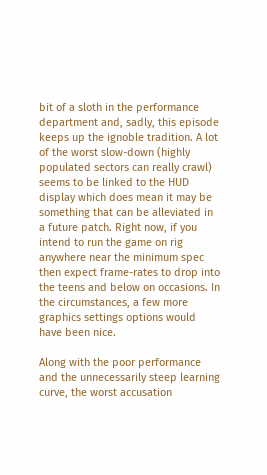bit of a sloth in the performance department and, sadly, this episode keeps up the ignoble tradition. A lot of the worst slow-down (highly populated sectors can really crawl) seems to be linked to the HUD display which does mean it may be something that can be alleviated in a future patch. Right now, if you intend to run the game on rig anywhere near the minimum spec then expect frame-rates to drop into the teens and below on occasions. In the circumstances, a few more graphics settings options would have been nice.

Along with the poor performance and the unnecessarily steep learning curve, the worst accusation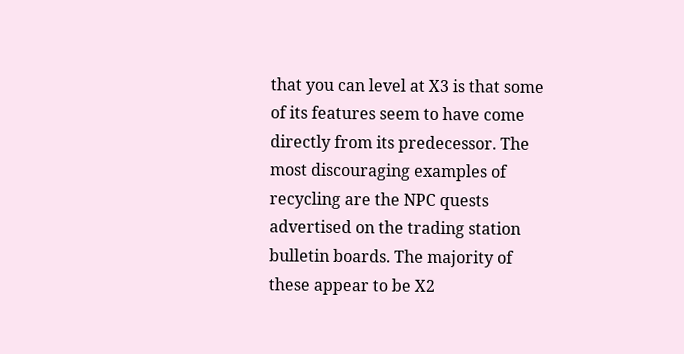that you can level at X3 is that some of its features seem to have come directly from its predecessor. The most discouraging examples of recycling are the NPC quests advertised on the trading station bulletin boards. The majority of these appear to be X2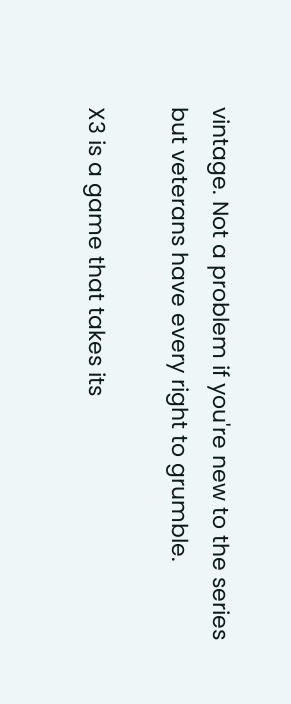vintage. Not a problem if you're new to the series but veterans have every right to grumble.

X3 is a game that takes its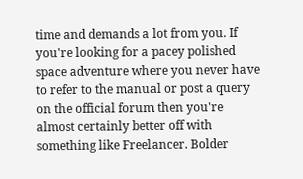time and demands a lot from you. If you're looking for a pacey polished space adventure where you never have to refer to the manual or post a query on the official forum then you're almost certainly better off with something like Freelancer. Bolder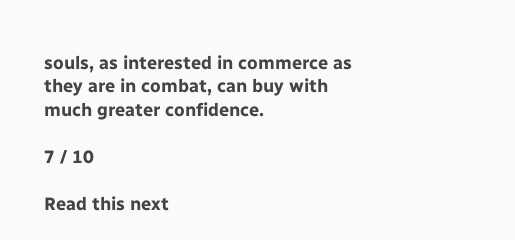souls, as interested in commerce as they are in combat, can buy with much greater confidence.

7 / 10

Read this next